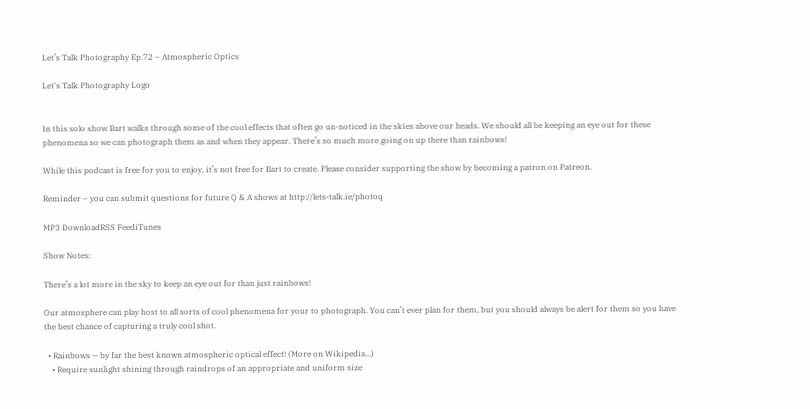Let’s Talk Photography Ep.72 – Atmospheric Optics

Let's Talk Photography Logo


In this solo show Bart walks through some of the cool effects that often go un-noticed in the skies above our heads. We should all be keeping an eye out for these phenomena so we can photograph them as and when they appear. There’s so much more going on up there than rainbows!

While this podcast is free for you to enjoy, it’s not free for Bart to create. Please consider supporting the show by becoming a patron on Patreon.

Reminder – you can submit questions for future Q & A shows at http://lets-talk.ie/photoq

MP3 DownloadRSS FeediTunes

Show Notes:

There’s a lot more in the sky to keep an eye out for than just rainbows!

Our atmosphere can play host to all sorts of cool phenomena for your to photograph. You can’t ever plan for them, but you should always be alert for them so you have the best chance of capturing a truly cool shot.

  • Rainbows — by far the best known atmospheric optical effect! (More on Wikipedia…)
    • Require sunlight shining through raindrops of an appropriate and uniform size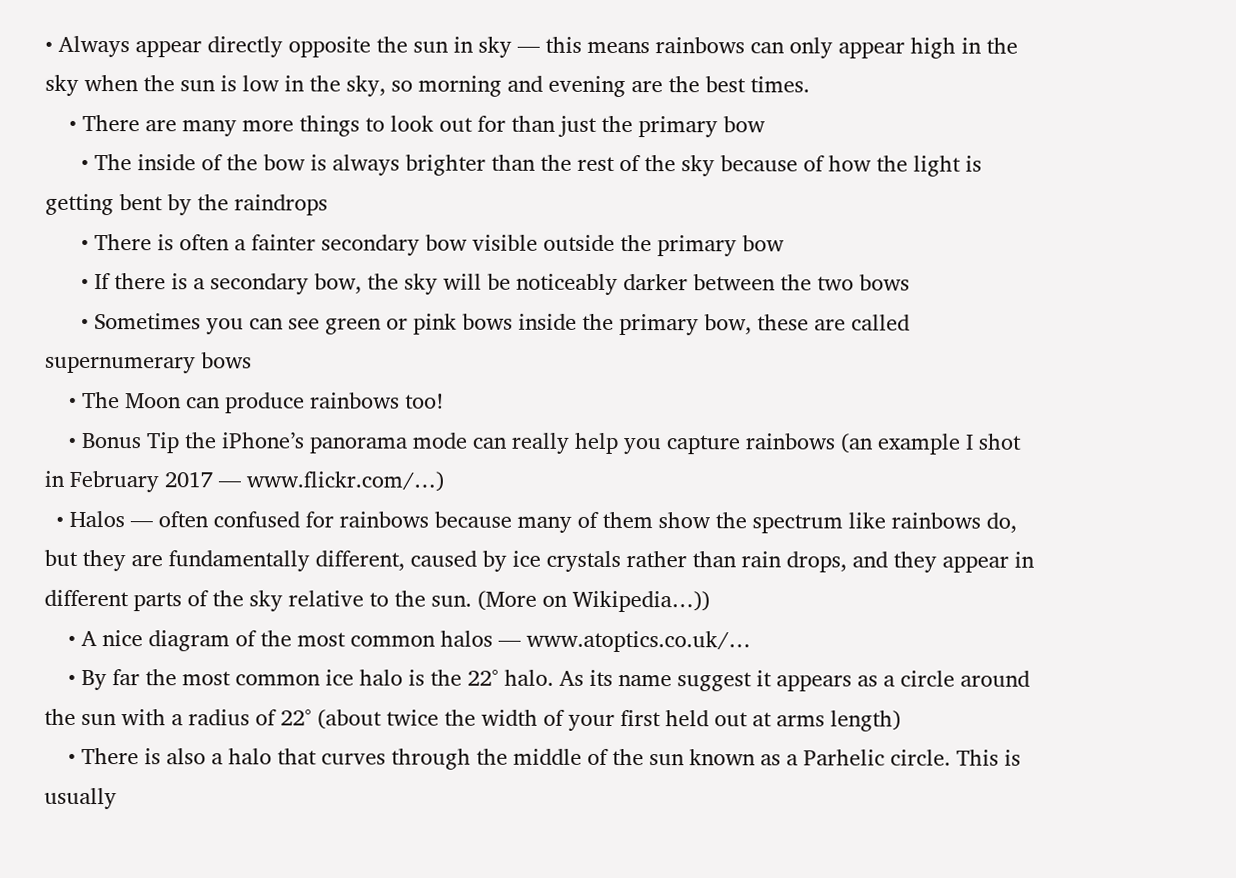• Always appear directly opposite the sun in sky — this means rainbows can only appear high in the sky when the sun is low in the sky, so morning and evening are the best times.
    • There are many more things to look out for than just the primary bow
      • The inside of the bow is always brighter than the rest of the sky because of how the light is getting bent by the raindrops
      • There is often a fainter secondary bow visible outside the primary bow
      • If there is a secondary bow, the sky will be noticeably darker between the two bows
      • Sometimes you can see green or pink bows inside the primary bow, these are called supernumerary bows
    • The Moon can produce rainbows too!
    • Bonus Tip the iPhone’s panorama mode can really help you capture rainbows (an example I shot in February 2017 — www.flickr.com/…)
  • Halos — often confused for rainbows because many of them show the spectrum like rainbows do, but they are fundamentally different, caused by ice crystals rather than rain drops, and they appear in different parts of the sky relative to the sun. (More on Wikipedia…))
    • A nice diagram of the most common halos — www.atoptics.co.uk/…
    • By far the most common ice halo is the 22° halo. As its name suggest it appears as a circle around the sun with a radius of 22° (about twice the width of your first held out at arms length)
    • There is also a halo that curves through the middle of the sun known as a Parhelic circle. This is usually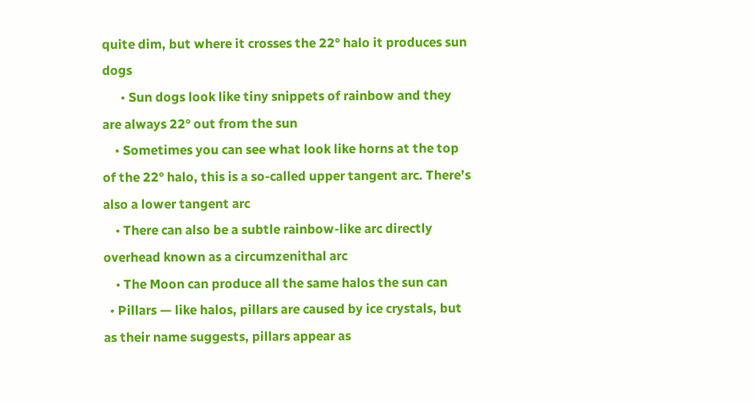quite dim, but where it crosses the 22° halo it produces sun dogs
      • Sun dogs look like tiny snippets of rainbow and they are always 22° out from the sun
    • Sometimes you can see what look like horns at the top of the 22° halo, this is a so-called upper tangent arc. There’s also a lower tangent arc
    • There can also be a subtle rainbow-like arc directly overhead known as a circumzenithal arc
    • The Moon can produce all the same halos the sun can
  • Pillars — like halos, pillars are caused by ice crystals, but as their name suggests, pillars appear as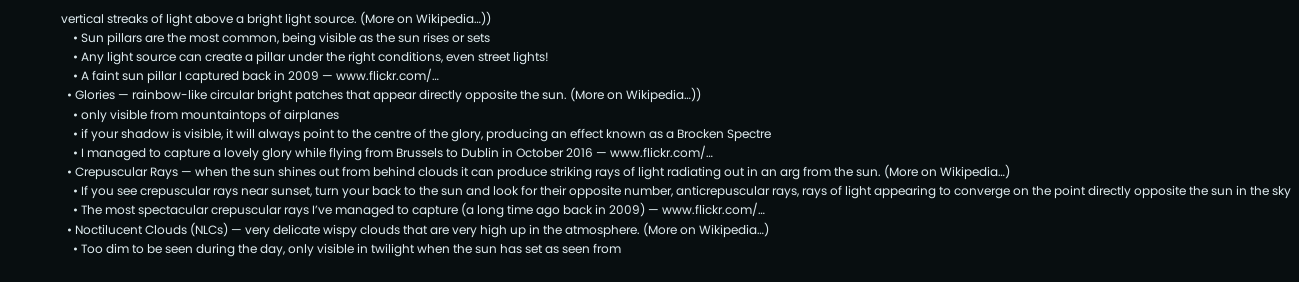vertical streaks of light above a bright light source. (More on Wikipedia…))
    • Sun pillars are the most common, being visible as the sun rises or sets
    • Any light source can create a pillar under the right conditions, even street lights!
    • A faint sun pillar I captured back in 2009 — www.flickr.com/…
  • Glories — rainbow-like circular bright patches that appear directly opposite the sun. (More on Wikipedia…))
    • only visible from mountaintops of airplanes
    • if your shadow is visible, it will always point to the centre of the glory, producing an effect known as a Brocken Spectre
    • I managed to capture a lovely glory while flying from Brussels to Dublin in October 2016 — www.flickr.com/…
  • Crepuscular Rays — when the sun shines out from behind clouds it can produce striking rays of light radiating out in an arg from the sun. (More on Wikipedia…)
    • If you see crepuscular rays near sunset, turn your back to the sun and look for their opposite number, anticrepuscular rays, rays of light appearing to converge on the point directly opposite the sun in the sky
    • The most spectacular crepuscular rays I’ve managed to capture (a long time ago back in 2009) — www.flickr.com/…
  • Noctilucent Clouds (NLCs) — very delicate wispy clouds that are very high up in the atmosphere. (More on Wikipedia…)
    • Too dim to be seen during the day, only visible in twilight when the sun has set as seen from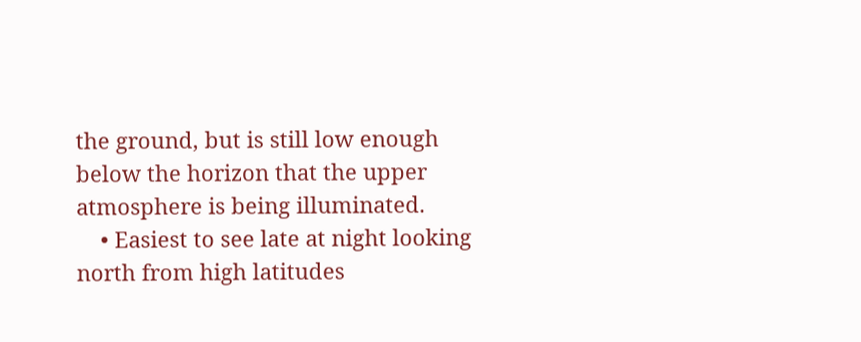the ground, but is still low enough below the horizon that the upper atmosphere is being illuminated.
    • Easiest to see late at night looking north from high latitudes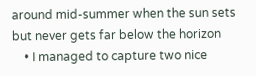around mid-summer when the sun sets but never gets far below the horizon
    • I managed to capture two nice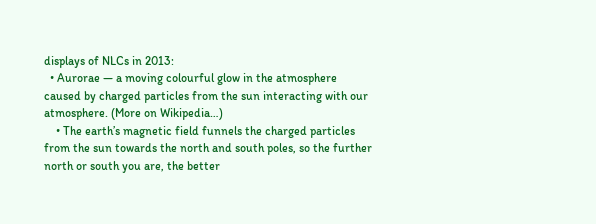displays of NLCs in 2013:
  • Aurorae — a moving colourful glow in the atmosphere caused by charged particles from the sun interacting with our atmosphere. (More on Wikipedia…)
    • The earth’s magnetic field funnels the charged particles from the sun towards the north and south poles, so the further north or south you are, the better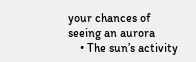your chances of seeing an aurora
    • The sun’s activity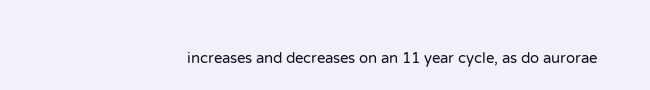increases and decreases on an 11 year cycle, as do aurorae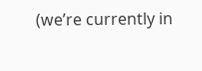(we’re currently in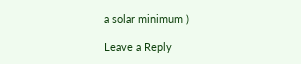a solar minimum )

Leave a Reply